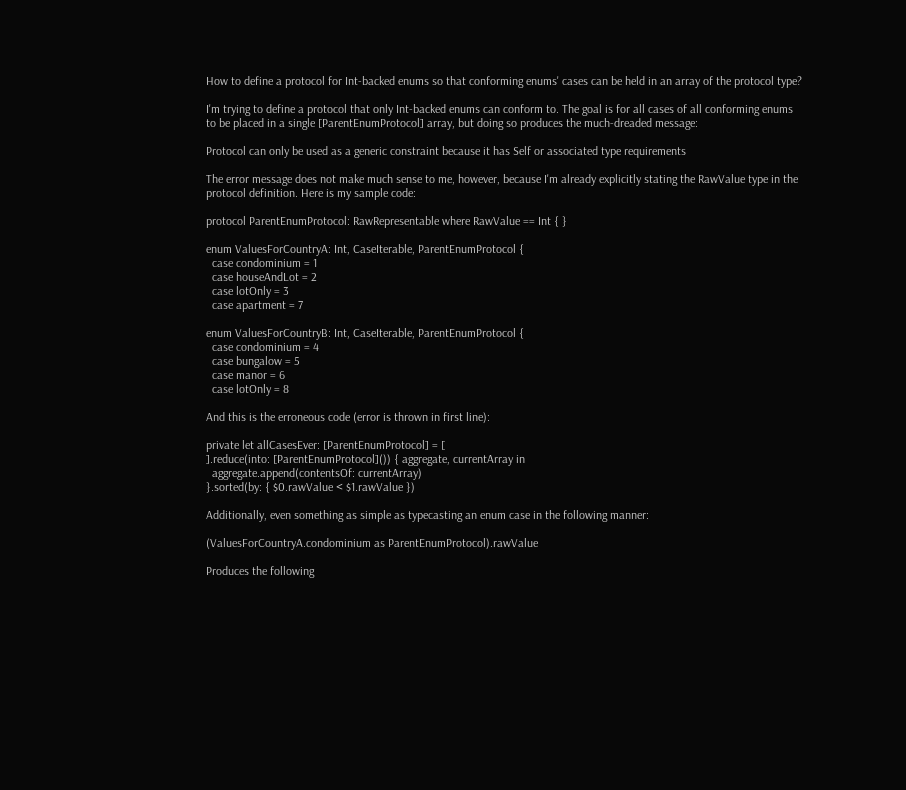How to define a protocol for Int-backed enums so that conforming enums' cases can be held in an array of the protocol type?

I'm trying to define a protocol that only Int-backed enums can conform to. The goal is for all cases of all conforming enums to be placed in a single [ParentEnumProtocol] array, but doing so produces the much-dreaded message:

Protocol can only be used as a generic constraint because it has Self or associated type requirements

The error message does not make much sense to me, however, because I'm already explicitly stating the RawValue type in the protocol definition. Here is my sample code:

protocol ParentEnumProtocol: RawRepresentable where RawValue == Int { }

enum ValuesForCountryA: Int, CaseIterable, ParentEnumProtocol {
  case condominium = 1
  case houseAndLot = 2
  case lotOnly = 3
  case apartment = 7

enum ValuesForCountryB: Int, CaseIterable, ParentEnumProtocol {
  case condominium = 4
  case bungalow = 5
  case manor = 6
  case lotOnly = 8

And this is the erroneous code (error is thrown in first line):

private let allCasesEver: [ParentEnumProtocol] = [
].reduce(into: [ParentEnumProtocol]()) { aggregate, currentArray in
  aggregate.append(contentsOf: currentArray)
}.sorted(by: { $0.rawValue < $1.rawValue })

Additionally, even something as simple as typecasting an enum case in the following manner:

(ValuesForCountryA.condominium as ParentEnumProtocol).rawValue

Produces the following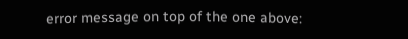error message on top of the one above: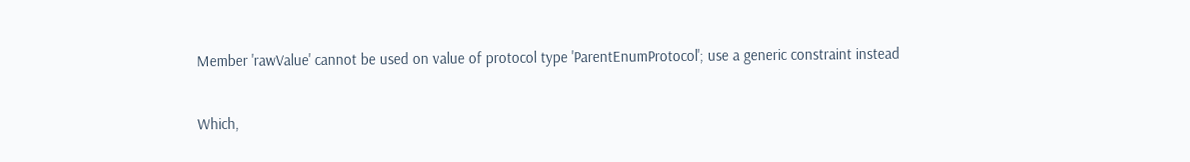Member 'rawValue' cannot be used on value of protocol type 'ParentEnumProtocol'; use a generic constraint instead

Which,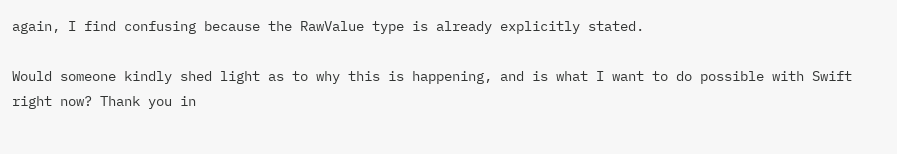again, I find confusing because the RawValue type is already explicitly stated.

Would someone kindly shed light as to why this is happening, and is what I want to do possible with Swift right now? Thank you in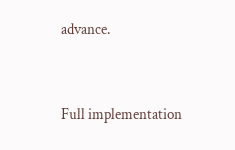advance.


Full implementation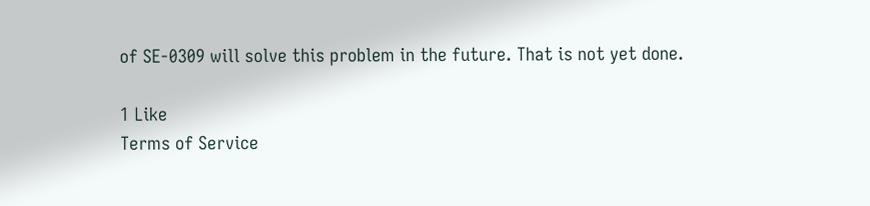of SE-0309 will solve this problem in the future. That is not yet done.

1 Like
Terms of Service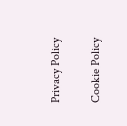Privacy Policy

Cookie Policy